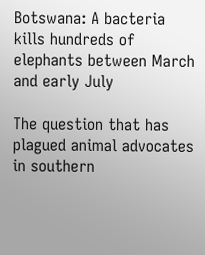Botswana: A bacteria kills hundreds of elephants between March and early July

The question that has plagued animal advocates in southern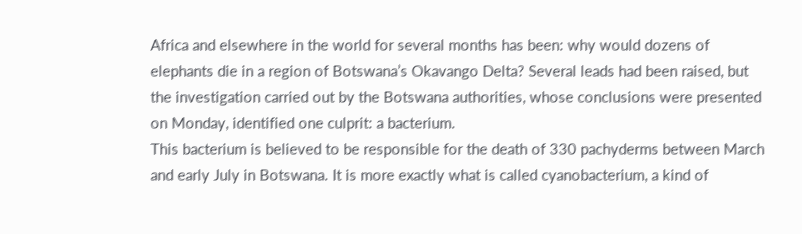Africa and elsewhere in the world for several months has been: why would dozens of elephants die in a region of Botswana’s Okavango Delta? Several leads had been raised, but the investigation carried out by the Botswana authorities, whose conclusions were presented on Monday, identified one culprit: a bacterium.
This bacterium is believed to be responsible for the death of 330 pachyderms between March and early July in Botswana. It is more exactly what is called cyanobacterium, a kind of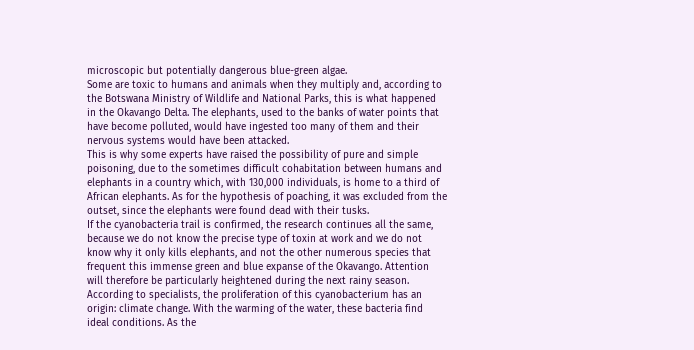microscopic but potentially dangerous blue-green algae.
Some are toxic to humans and animals when they multiply and, according to the Botswana Ministry of Wildlife and National Parks, this is what happened in the Okavango Delta. The elephants, used to the banks of water points that have become polluted, would have ingested too many of them and their nervous systems would have been attacked.
This is why some experts have raised the possibility of pure and simple poisoning, due to the sometimes difficult cohabitation between humans and elephants in a country which, with 130,000 individuals, is home to a third of African elephants. As for the hypothesis of poaching, it was excluded from the outset, since the elephants were found dead with their tusks.
If the cyanobacteria trail is confirmed, the research continues all the same, because we do not know the precise type of toxin at work and we do not know why it only kills elephants, and not the other numerous species that frequent this immense green and blue expanse of the Okavango. Attention will therefore be particularly heightened during the next rainy season.
According to specialists, the proliferation of this cyanobacterium has an origin: climate change. With the warming of the water, these bacteria find ideal conditions. As the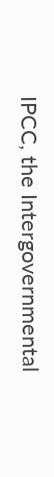IPCC, the Intergovernmental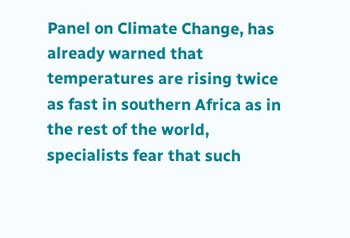Panel on Climate Change, has already warned that temperatures are rising twice as fast in southern Africa as in the rest of the world, specialists fear that such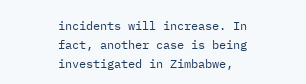incidents will increase. In fact, another case is being investigated in Zimbabwe,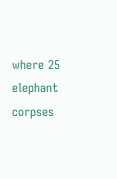where 25 elephant corpses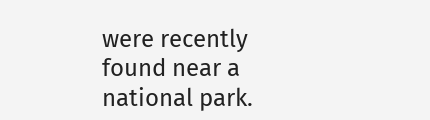were recently found near a national park.